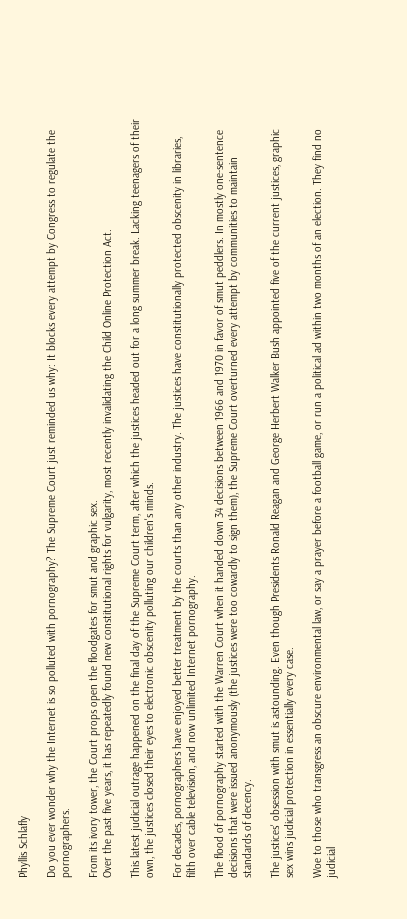Phyllis Schlafly

Do you ever wonder why the Internet is so polluted with pornography? The Supreme Court just reminded us why: It blocks every attempt by Congress to regulate the pornographers.

From its ivory tower, the Court props open the floodgates for smut and graphic sex.
Over the past five years, it has repeatedly found new constitutional rights for vulgarity, most recently invalidating the Child Online Protection Act.

This latest judicial outrage happened on the final day of the Supreme Court term, after which the justices headed out for a long summer break. Lacking teenagers of their own, the justices closed their eyes to electronic obscenity polluting our children's minds.

For decades, pornographers have enjoyed better treatment by the courts than any other industry. The justices have constitutionally protected obscenity in libraries, filth over cable television, and now unlimited Internet pornography.

The flood of pornography started with the Warren Court when it handed down 34 decisions between 1966 and 1970 in favor of smut peddlers. In mostly one-sentence decisions that were issued anonymously (the justices were too cowardly to sign them), the Supreme Court overturned every attempt by communities to maintain standards of decency.

The justices' obsession with smut is astounding. Even though Presidents Ronald Reagan and George Herbert Walker Bush appointed five of the current justices, graphic sex wins judicial protection in essentially every case.

Woe to those who transgress an obscure environmental law, or say a prayer before a football game, or run a political ad within two months of an election. They find no judicial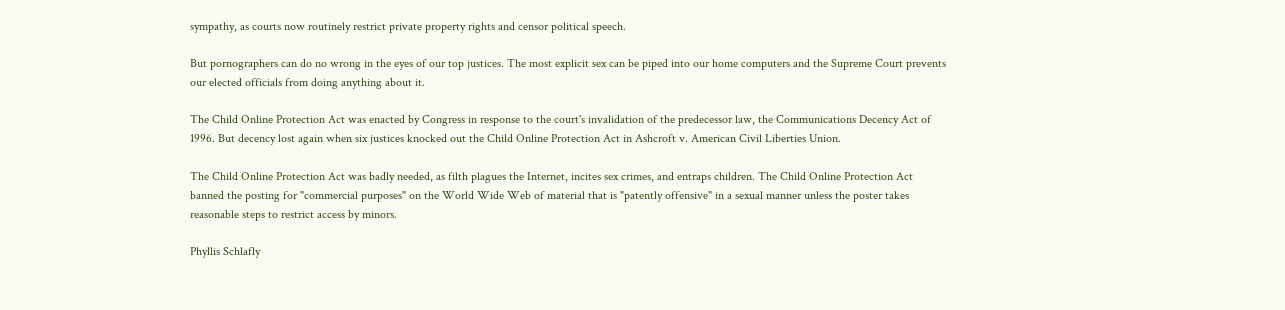sympathy, as courts now routinely restrict private property rights and censor political speech.

But pornographers can do no wrong in the eyes of our top justices. The most explicit sex can be piped into our home computers and the Supreme Court prevents our elected officials from doing anything about it.

The Child Online Protection Act was enacted by Congress in response to the court's invalidation of the predecessor law, the Communications Decency Act of 1996. But decency lost again when six justices knocked out the Child Online Protection Act in Ashcroft v. American Civil Liberties Union.

The Child Online Protection Act was badly needed, as filth plagues the Internet, incites sex crimes, and entraps children. The Child Online Protection Act banned the posting for "commercial purposes" on the World Wide Web of material that is "patently offensive" in a sexual manner unless the poster takes reasonable steps to restrict access by minors.

Phyllis Schlafly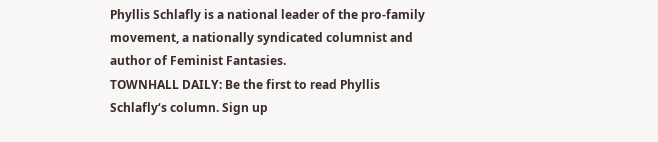Phyllis Schlafly is a national leader of the pro-family movement, a nationally syndicated columnist and author of Feminist Fantasies.
TOWNHALL DAILY: Be the first to read Phyllis Schlafly‘s column. Sign up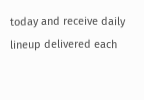today and receive daily lineup delivered each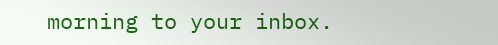morning to your inbox.